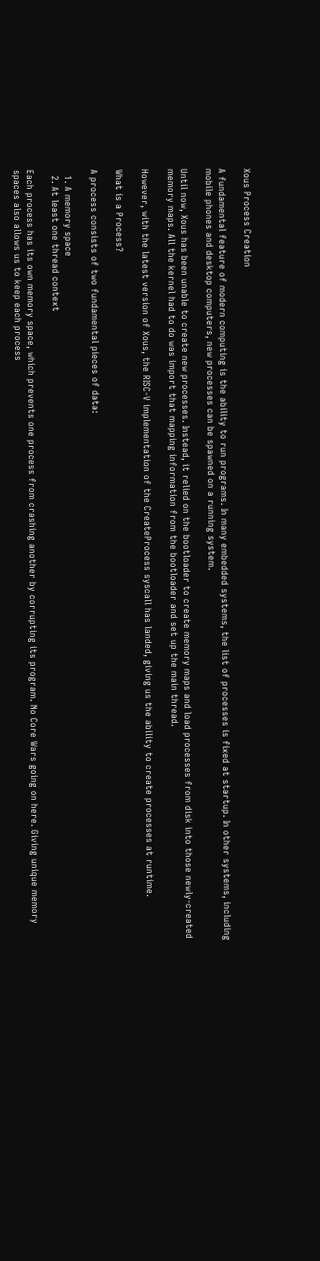Xous Process Creation

A fundamental feature of modern computing is the ability to run programs. In many embedded systems, the list of processes is fixed at startup. In other systems, including mobile phones and desktop computers, new processes can be spawned on a running system.

Until now, Xous has been unable to create new processes. Instead, it relied on the bootloader to create memory maps and load processes from disk into those newly-created memory maps. All the kernel had to do was import that mapping information from the bootloader and set up the main thread.

However, with the latest version of Xous, the RISC-V implementation of the CreateProcess syscall has landed, giving us the ability to create processes at runtime.

What is a Process?

A process consists of two fundamental pieces of data:

  1. A memory space
  2. At least one thread context

Each process has its own memory space, which prevents one process from crashing another by corrupting its program. No Core Wars going on here. Giving unique memory spaces also allows us to keep each process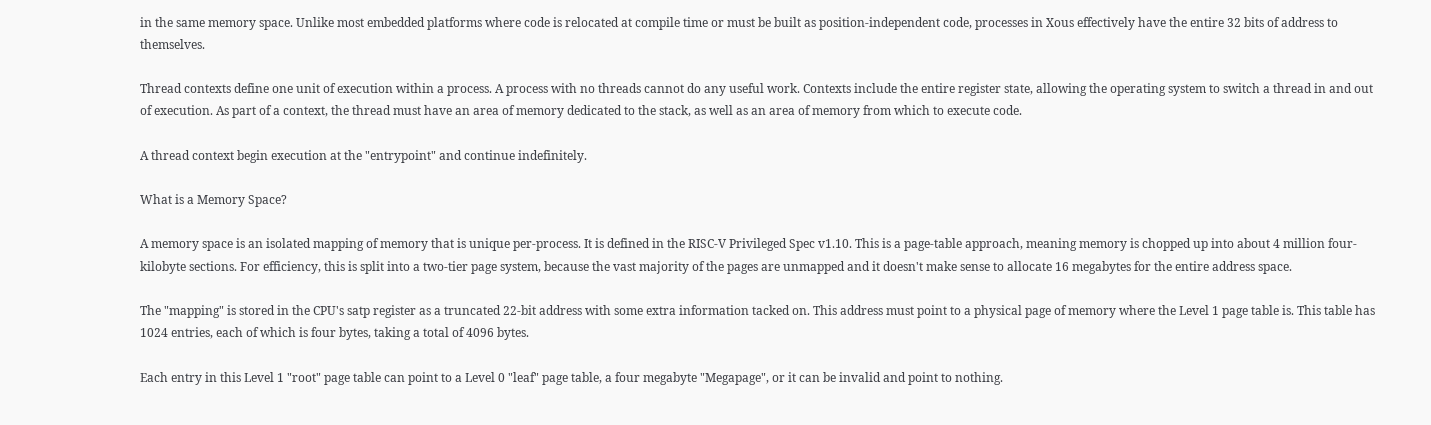in the same memory space. Unlike most embedded platforms where code is relocated at compile time or must be built as position-independent code, processes in Xous effectively have the entire 32 bits of address to themselves.

Thread contexts define one unit of execution within a process. A process with no threads cannot do any useful work. Contexts include the entire register state, allowing the operating system to switch a thread in and out of execution. As part of a context, the thread must have an area of memory dedicated to the stack, as well as an area of memory from which to execute code.

A thread context begin execution at the "entrypoint" and continue indefinitely.

What is a Memory Space?

A memory space is an isolated mapping of memory that is unique per-process. It is defined in the RISC-V Privileged Spec v1.10. This is a page-table approach, meaning memory is chopped up into about 4 million four-kilobyte sections. For efficiency, this is split into a two-tier page system, because the vast majority of the pages are unmapped and it doesn't make sense to allocate 16 megabytes for the entire address space.

The "mapping" is stored in the CPU's satp register as a truncated 22-bit address with some extra information tacked on. This address must point to a physical page of memory where the Level 1 page table is. This table has 1024 entries, each of which is four bytes, taking a total of 4096 bytes.

Each entry in this Level 1 "root" page table can point to a Level 0 "leaf" page table, a four megabyte "Megapage", or it can be invalid and point to nothing.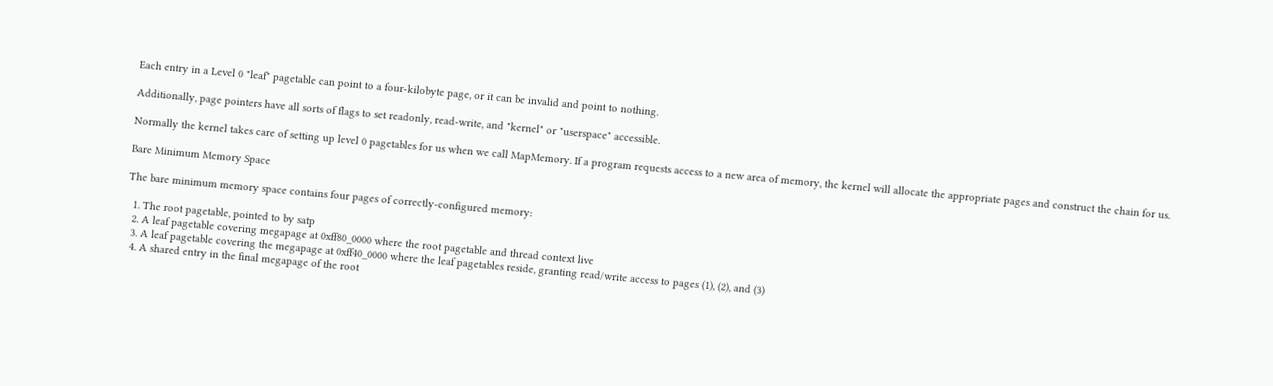Each entry in a Level 0 "leaf" pagetable can point to a four-kilobyte page, or it can be invalid and point to nothing.

Additionally, page pointers have all sorts of flags to set readonly, read-write, and "kernel" or "userspace" accessible.

Normally the kernel takes care of setting up level 0 pagetables for us when we call MapMemory. If a program requests access to a new area of memory, the kernel will allocate the appropriate pages and construct the chain for us.

Bare Minimum Memory Space

The bare minimum memory space contains four pages of correctly-configured memory:

  1. The root pagetable, pointed to by satp
  2. A leaf pagetable covering megapage at 0xff80_0000 where the root pagetable and thread context live
  3. A leaf pagetable covering the megapage at 0xff40_0000 where the leaf pagetables reside, granting read/write access to pages (1), (2), and (3)
  4. A shared entry in the final megapage of the root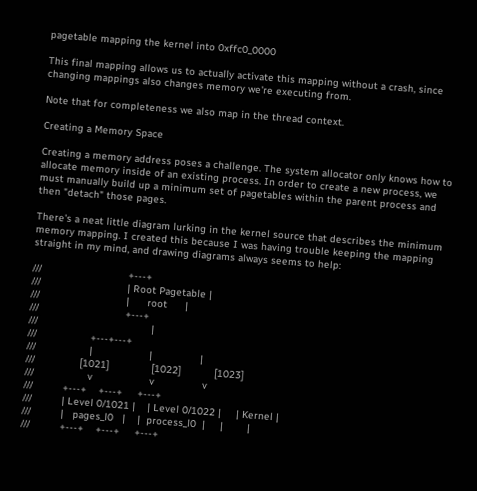pagetable mapping the kernel into 0xffc0_0000

This final mapping allows us to actually activate this mapping without a crash, since changing mappings also changes memory we're executing from.

Note that for completeness we also map in the thread context.

Creating a Memory Space

Creating a memory address poses a challenge. The system allocator only knows how to allocate memory inside of an existing process. In order to create a new process, we must manually build up a minimum set of pagetables within the parent process and then "detach" those pages.

There's a neat little diagram lurking in the kernel source that describes the minimum memory mapping. I created this because I was having trouble keeping the mapping straight in my mind, and drawing diagrams always seems to help:

///                             +---+
///                             | Root Pagetable |
///                             |      root      |
///                             +---+
///                                      |
///                  +---+---+
///                  |                   |                |
///               [1021]              [1022]           [1023]
///                  v                   v                v
///          +---+    +---+     +---+
///          | Level 0/1021 |    | Level 0/1022 |     | Kernel |
///          |   pages_l0   |    |  process_l0  |     |        |
///          +---+    +---+     +---+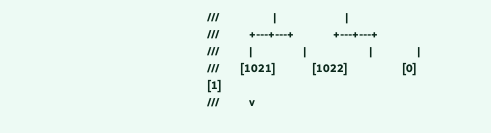///                  |                       |
///          +---+---+             +---+---+
///          |                 |                     |               |
///       [1021]            [1022]                  [0]             [1]
///          v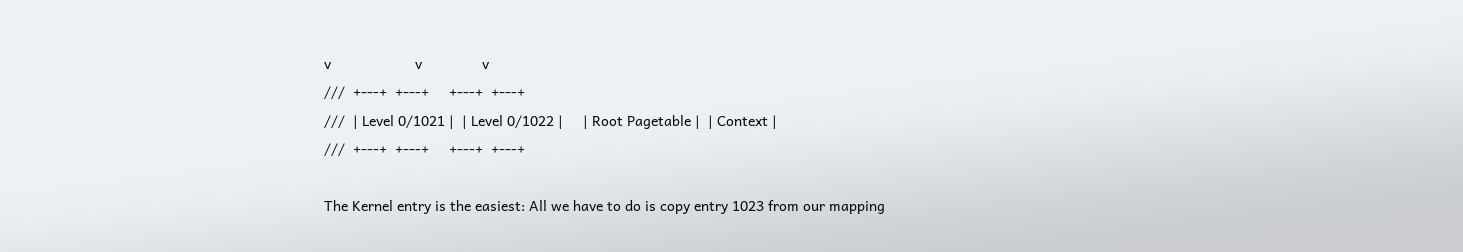v                     v               v
///  +---+  +---+     +---+  +---+
///  | Level 0/1021 |  | Level 0/1022 |     | Root Pagetable |  | Context |
///  +---+  +---+     +---+  +---+

The Kernel entry is the easiest: All we have to do is copy entry 1023 from our mapping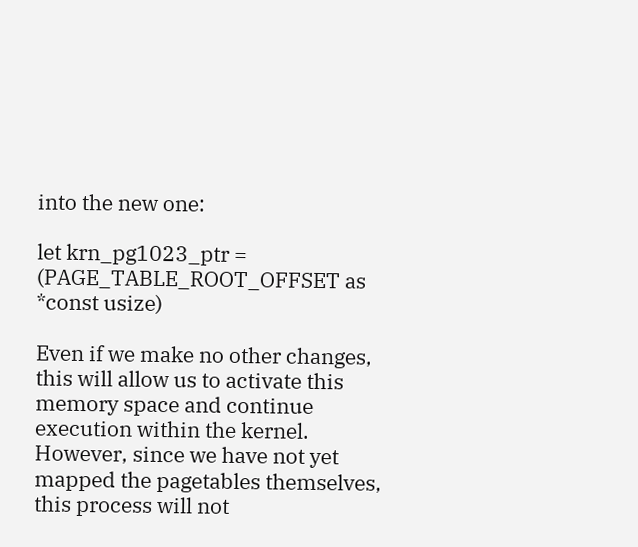into the new one:

let krn_pg1023_ptr = (PAGE_TABLE_ROOT_OFFSET as *const usize)

Even if we make no other changes, this will allow us to activate this memory space and continue execution within the kernel. However, since we have not yet mapped the pagetables themselves, this process will not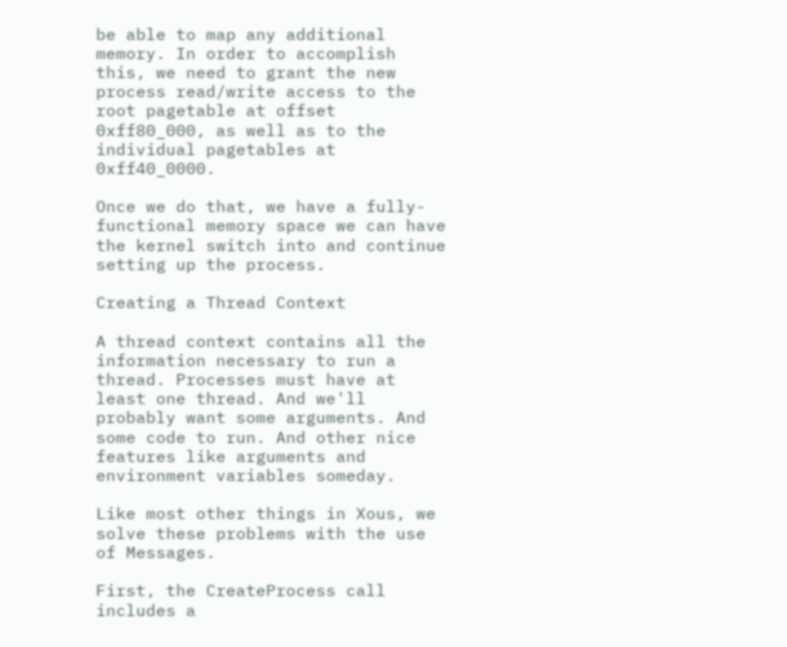be able to map any additional memory. In order to accomplish this, we need to grant the new process read/write access to the root pagetable at offset 0xff80_000, as well as to the individual pagetables at 0xff40_0000.

Once we do that, we have a fully-functional memory space we can have the kernel switch into and continue setting up the process.

Creating a Thread Context

A thread context contains all the information necessary to run a thread. Processes must have at least one thread. And we'll probably want some arguments. And some code to run. And other nice features like arguments and environment variables someday.

Like most other things in Xous, we solve these problems with the use of Messages.

First, the CreateProcess call includes a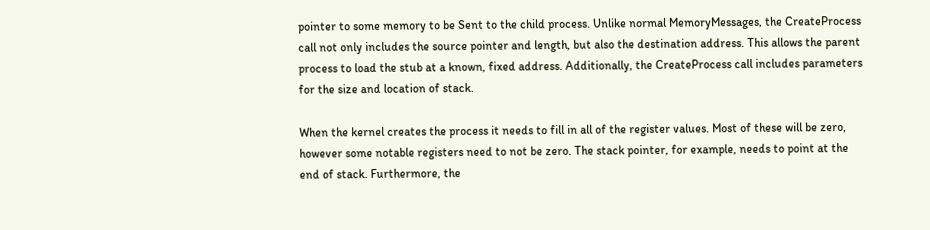pointer to some memory to be Sent to the child process. Unlike normal MemoryMessages, the CreateProcess call not only includes the source pointer and length, but also the destination address. This allows the parent process to load the stub at a known, fixed address. Additionally, the CreateProcess call includes parameters for the size and location of stack.

When the kernel creates the process it needs to fill in all of the register values. Most of these will be zero, however some notable registers need to not be zero. The stack pointer, for example, needs to point at the end of stack. Furthermore, the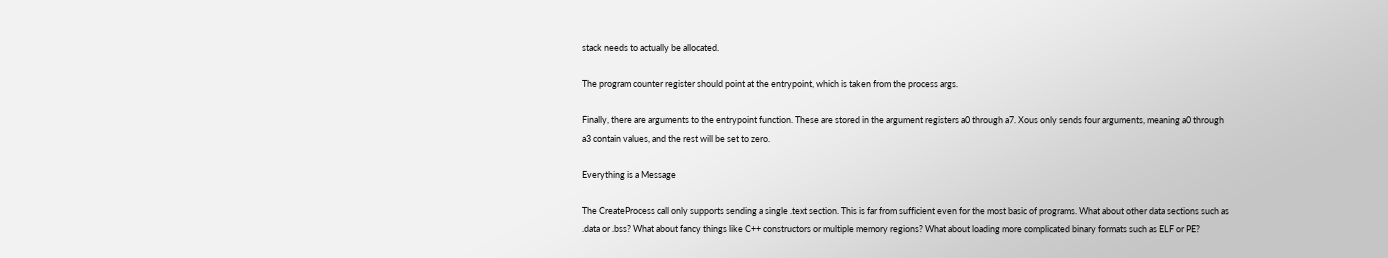stack needs to actually be allocated.

The program counter register should point at the entrypoint, which is taken from the process args.

Finally, there are arguments to the entrypoint function. These are stored in the argument registers a0 through a7. Xous only sends four arguments, meaning a0 through a3 contain values, and the rest will be set to zero.

Everything is a Message

The CreateProcess call only supports sending a single .text section. This is far from sufficient even for the most basic of programs. What about other data sections such as .data or .bss? What about fancy things like C++ constructors or multiple memory regions? What about loading more complicated binary formats such as ELF or PE?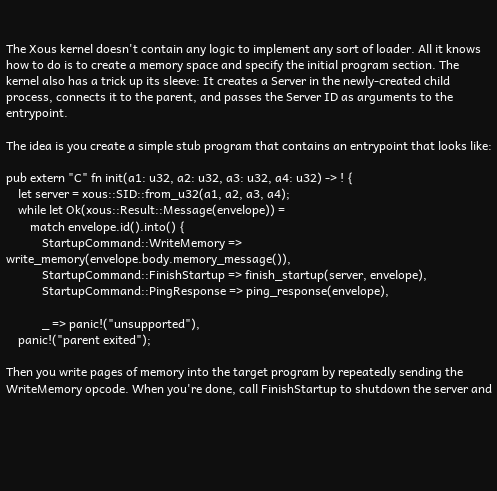The Xous kernel doesn't contain any logic to implement any sort of loader. All it knows how to do is to create a memory space and specify the initial program section. The kernel also has a trick up its sleeve: It creates a Server in the newly-created child process, connects it to the parent, and passes the Server ID as arguments to the entrypoint.

The idea is you create a simple stub program that contains an entrypoint that looks like:

pub extern "C" fn init(a1: u32, a2: u32, a3: u32, a4: u32) -> ! {
    let server = xous::SID::from_u32(a1, a2, a3, a4);
    while let Ok(xous::Result::Message(envelope)) =
        match envelope.id().into() {
            StartupCommand::WriteMemory => write_memory(envelope.body.memory_message()),
            StartupCommand::FinishStartup => finish_startup(server, envelope),
            StartupCommand::PingResponse => ping_response(envelope),

            _ => panic!("unsupported"),
    panic!("parent exited");

Then you write pages of memory into the target program by repeatedly sending the WriteMemory opcode. When you're done, call FinishStartup to shutdown the server and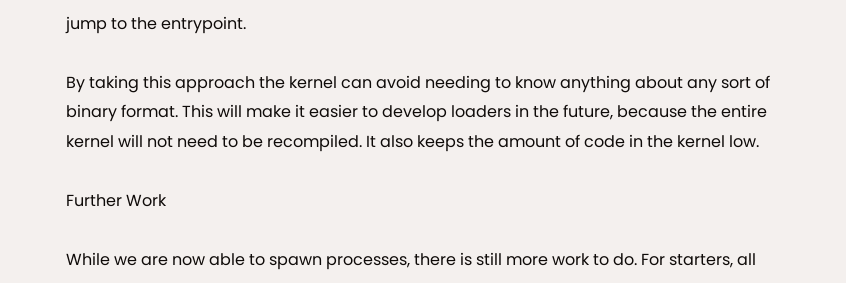jump to the entrypoint.

By taking this approach the kernel can avoid needing to know anything about any sort of binary format. This will make it easier to develop loaders in the future, because the entire kernel will not need to be recompiled. It also keeps the amount of code in the kernel low.

Further Work

While we are now able to spawn processes, there is still more work to do. For starters, all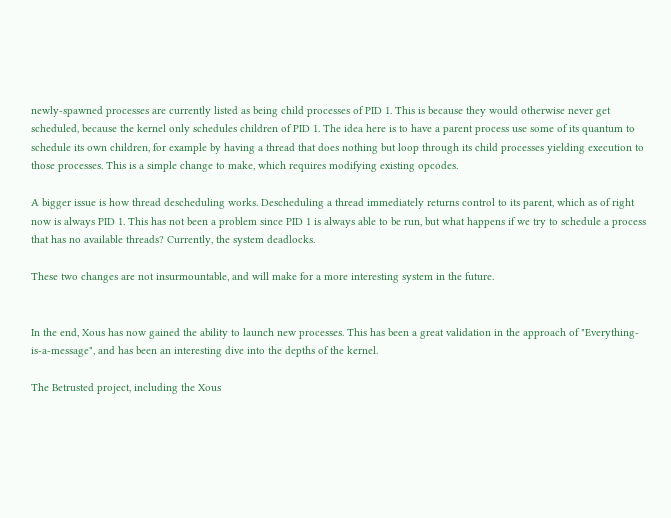newly-spawned processes are currently listed as being child processes of PID 1. This is because they would otherwise never get scheduled, because the kernel only schedules children of PID 1. The idea here is to have a parent process use some of its quantum to schedule its own children, for example by having a thread that does nothing but loop through its child processes yielding execution to those processes. This is a simple change to make, which requires modifying existing opcodes.

A bigger issue is how thread descheduling works. Descheduling a thread immediately returns control to its parent, which as of right now is always PID 1. This has not been a problem since PID 1 is always able to be run, but what happens if we try to schedule a process that has no available threads? Currently, the system deadlocks.

These two changes are not insurmountable, and will make for a more interesting system in the future.


In the end, Xous has now gained the ability to launch new processes. This has been a great validation in the approach of "Everything-is-a-message", and has been an interesting dive into the depths of the kernel.

The Betrusted project, including the Xous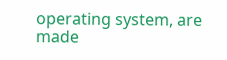operating system, are made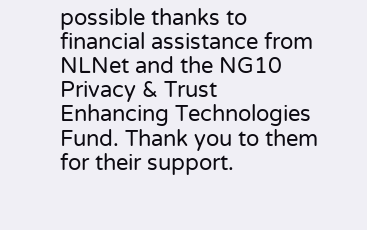possible thanks to financial assistance from NLNet and the NG10 Privacy & Trust Enhancing Technologies Fund. Thank you to them for their support.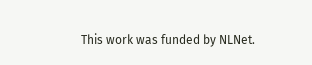This work was funded by NLNet.